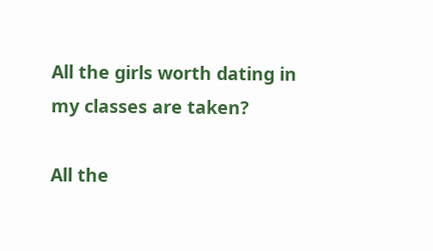All the girls worth dating in my classes are taken?

All the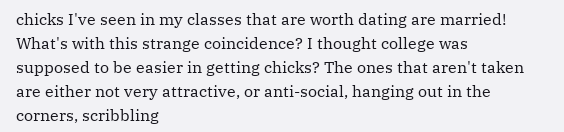chicks I've seen in my classes that are worth dating are married! What's with this strange coincidence? I thought college was supposed to be easier in getting chicks? The ones that aren't taken are either not very attractive, or anti-social, hanging out in the corners, scribbling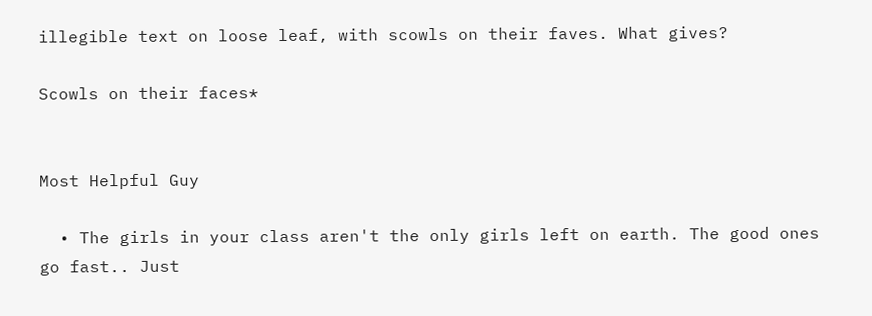illegible text on loose leaf, with scowls on their faves. What gives?

Scowls on their faces*


Most Helpful Guy

  • The girls in your class aren't the only girls left on earth. The good ones go fast.. Just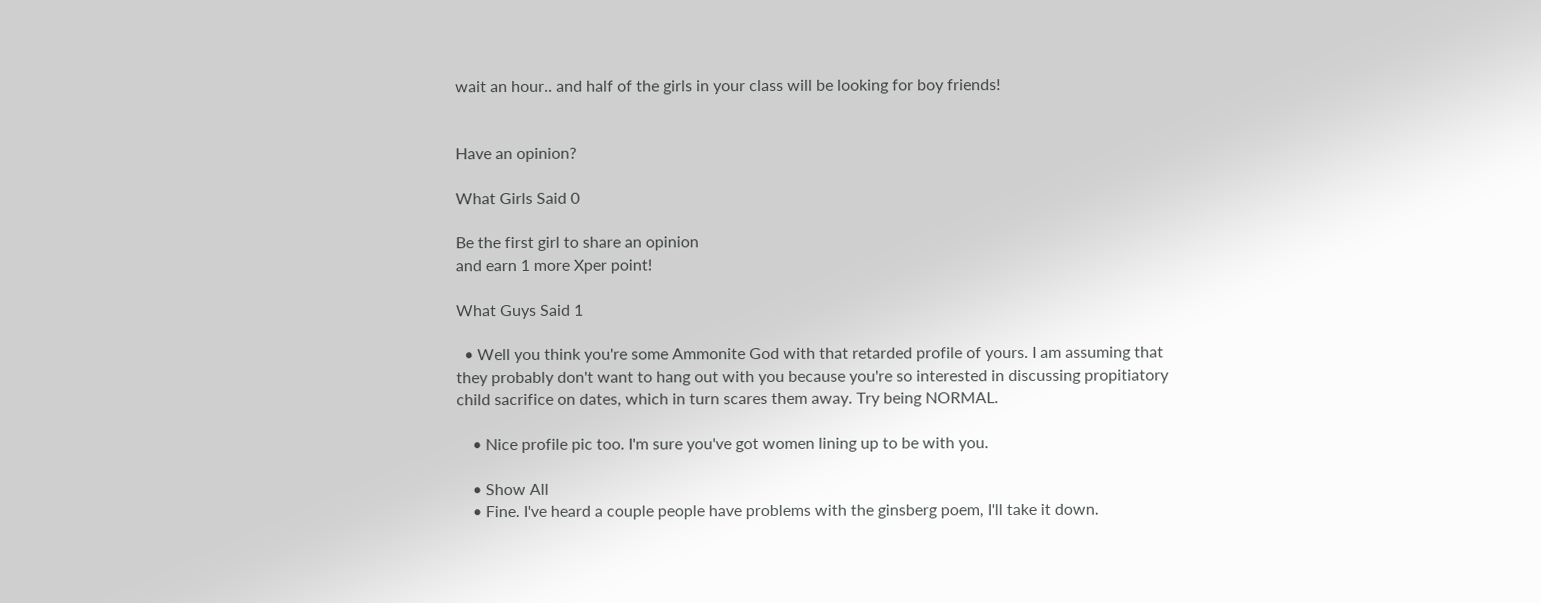wait an hour.. and half of the girls in your class will be looking for boy friends!


Have an opinion?

What Girls Said 0

Be the first girl to share an opinion
and earn 1 more Xper point!

What Guys Said 1

  • Well you think you're some Ammonite God with that retarded profile of yours. I am assuming that they probably don't want to hang out with you because you're so interested in discussing propitiatory child sacrifice on dates, which in turn scares them away. Try being NORMAL.

    • Nice profile pic too. I'm sure you've got women lining up to be with you.

    • Show All
    • Fine. I've heard a couple people have problems with the ginsberg poem, I'll take it down.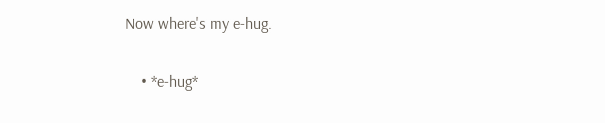Now where's my e-hug.

    • *e-hug*